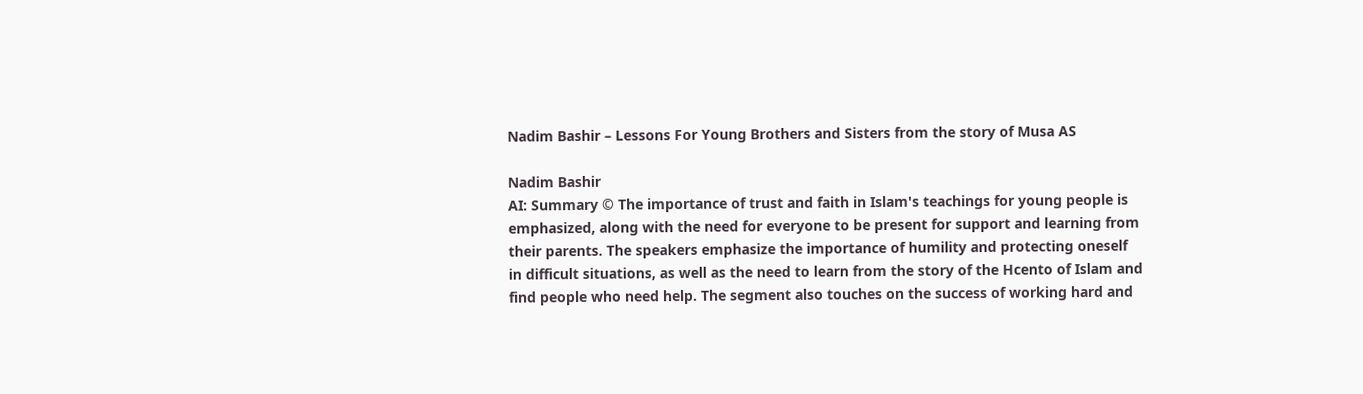Nadim Bashir – Lessons For Young Brothers and Sisters from the story of Musa AS

Nadim Bashir
AI: Summary © The importance of trust and faith in Islam's teachings for young people is emphasized, along with the need for everyone to be present for support and learning from their parents. The speakers emphasize the importance of humility and protecting oneself in difficult situations, as well as the need to learn from the story of the Hcento of Islam and find people who need help. The segment also touches on the success of working hard and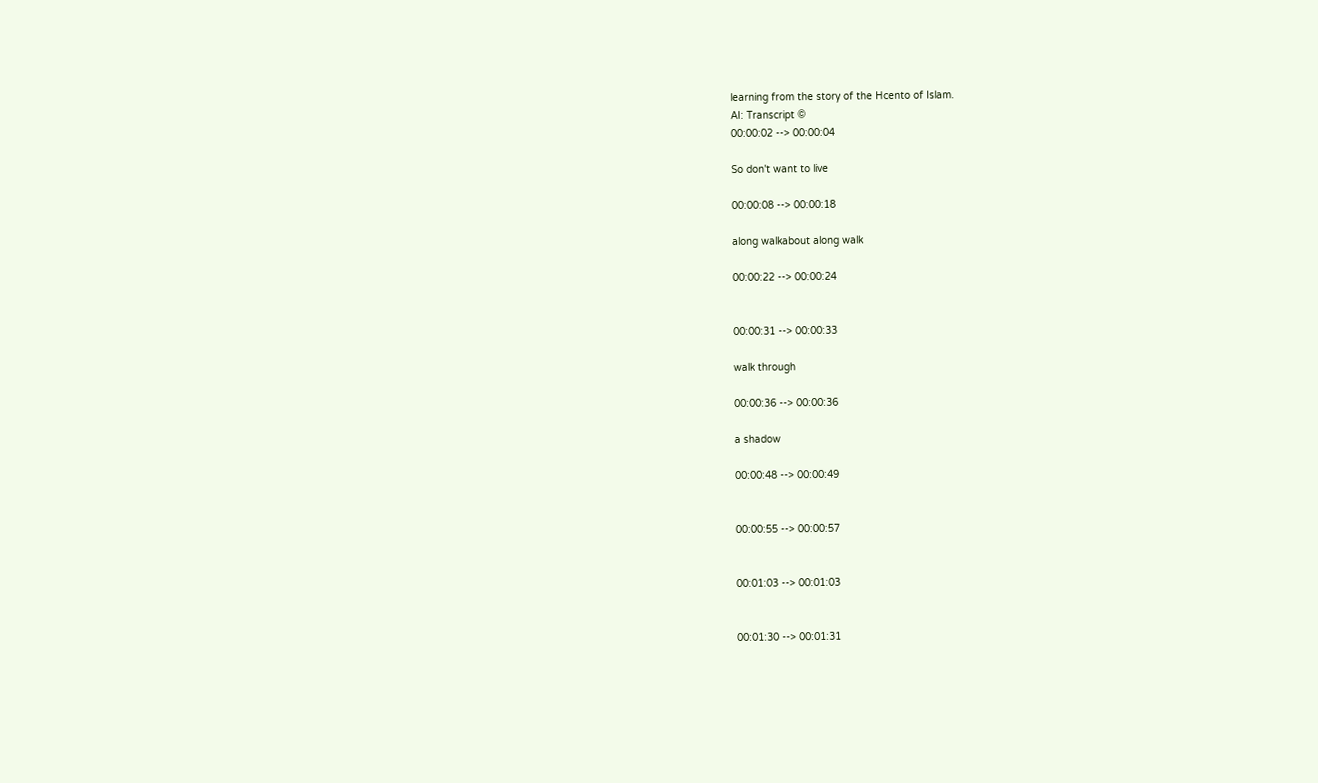learning from the story of the Hcento of Islam.
AI: Transcript ©
00:00:02 --> 00:00:04

So don't want to live

00:00:08 --> 00:00:18

along walkabout along walk

00:00:22 --> 00:00:24


00:00:31 --> 00:00:33

walk through

00:00:36 --> 00:00:36

a shadow

00:00:48 --> 00:00:49


00:00:55 --> 00:00:57


00:01:03 --> 00:01:03


00:01:30 --> 00:01:31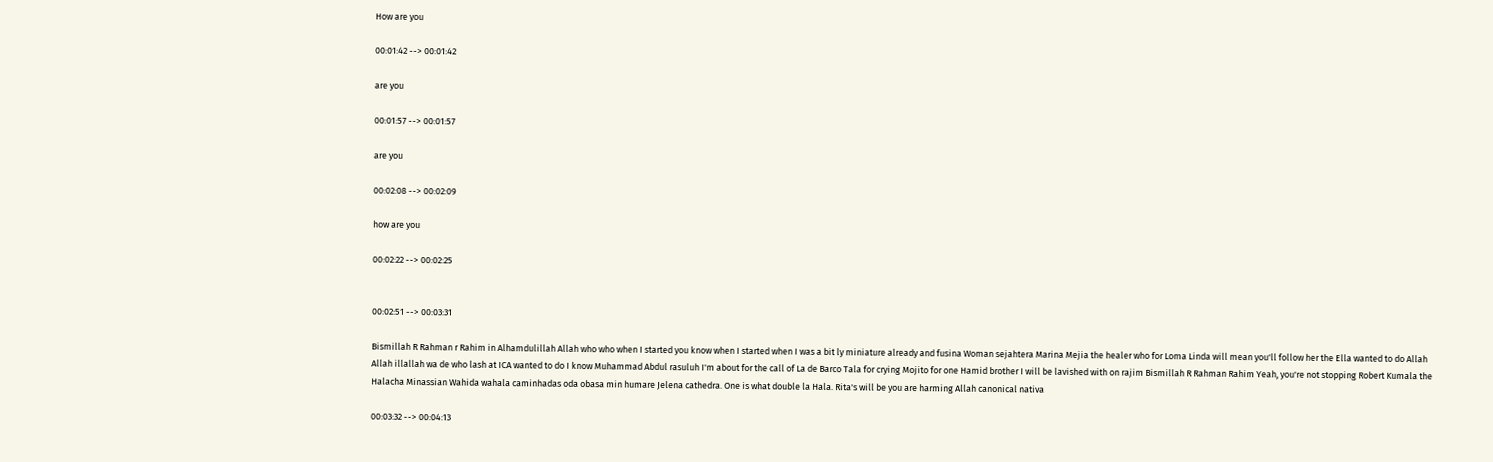How are you

00:01:42 --> 00:01:42

are you

00:01:57 --> 00:01:57

are you

00:02:08 --> 00:02:09

how are you

00:02:22 --> 00:02:25


00:02:51 --> 00:03:31

Bismillah R Rahman r Rahim in Alhamdulillah Allah who who when I started you know when I started when I was a bit ly miniature already and fusina Woman sejahtera Marina Mejia the healer who for Loma Linda will mean you'll follow her the Ella wanted to do Allah Allah illallah wa de who lash at ICA wanted to do I know Muhammad Abdul rasuluh I'm about for the call of La de Barco Tala for crying Mojito for one Hamid brother I will be lavished with on rajim Bismillah R Rahman Rahim Yeah, you're not stopping Robert Kumala the Halacha Minassian Wahida wahala caminhadas oda obasa min humare Jelena cathedra. One is what double la Hala. Rita's will be you are harming Allah canonical nativa

00:03:32 --> 00:04:13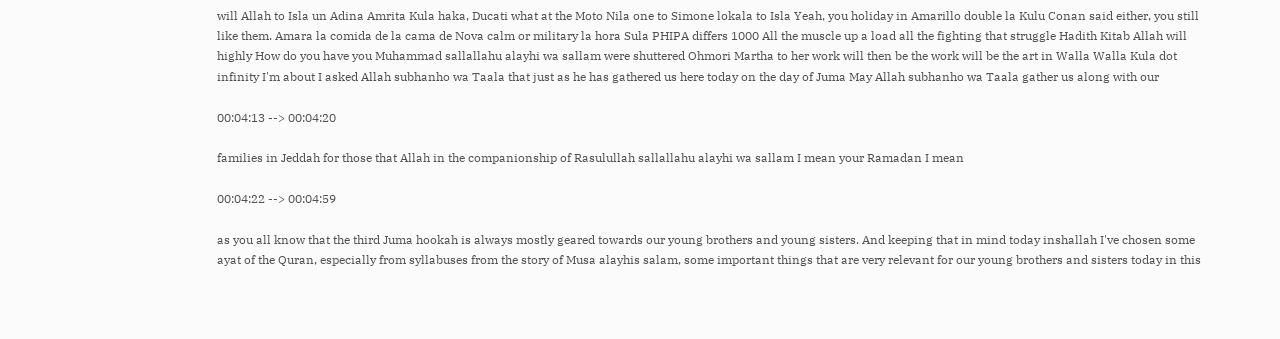will Allah to Isla un Adina Amrita Kula haka, Ducati what at the Moto Nila one to Simone lokala to Isla Yeah, you holiday in Amarillo double la Kulu Conan said either, you still like them. Amara la comida de la cama de Nova calm or military la hora Sula PHIPA differs 1000 All the muscle up a load all the fighting that struggle Hadith Kitab Allah will highly How do you have you Muhammad sallallahu alayhi wa sallam were shuttered Ohmori Martha to her work will then be the work will be the art in Walla Walla Kula dot infinity I'm about I asked Allah subhanho wa Taala that just as he has gathered us here today on the day of Juma May Allah subhanho wa Taala gather us along with our

00:04:13 --> 00:04:20

families in Jeddah for those that Allah in the companionship of Rasulullah sallallahu alayhi wa sallam I mean your Ramadan I mean

00:04:22 --> 00:04:59

as you all know that the third Juma hookah is always mostly geared towards our young brothers and young sisters. And keeping that in mind today inshallah I've chosen some ayat of the Quran, especially from syllabuses from the story of Musa alayhis salam, some important things that are very relevant for our young brothers and sisters today in this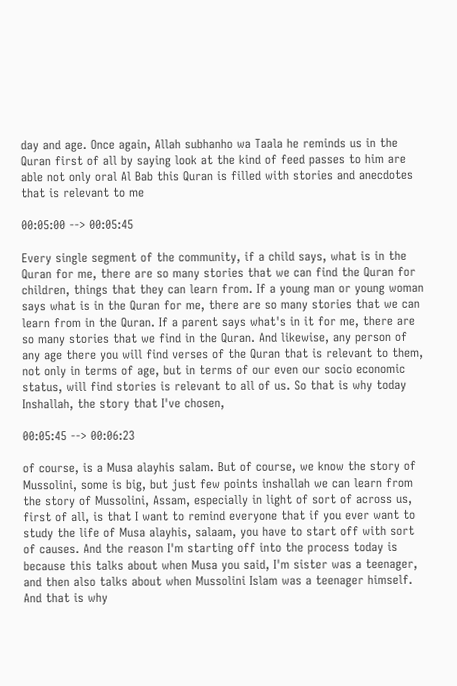day and age. Once again, Allah subhanho wa Taala he reminds us in the Quran first of all by saying look at the kind of feed passes to him are able not only oral Al Bab this Quran is filled with stories and anecdotes that is relevant to me

00:05:00 --> 00:05:45

Every single segment of the community, if a child says, what is in the Quran for me, there are so many stories that we can find the Quran for children, things that they can learn from. If a young man or young woman says what is in the Quran for me, there are so many stories that we can learn from in the Quran. If a parent says what's in it for me, there are so many stories that we find in the Quran. And likewise, any person of any age there you will find verses of the Quran that is relevant to them, not only in terms of age, but in terms of our even our socio economic status, will find stories is relevant to all of us. So that is why today Inshallah, the story that I've chosen,

00:05:45 --> 00:06:23

of course, is a Musa alayhis salam. But of course, we know the story of Mussolini, some is big, but just few points inshallah we can learn from the story of Mussolini, Assam, especially in light of sort of across us, first of all, is that I want to remind everyone that if you ever want to study the life of Musa alayhis, salaam, you have to start off with sort of causes. And the reason I'm starting off into the process today is because this talks about when Musa you said, I'm sister was a teenager, and then also talks about when Mussolini Islam was a teenager himself. And that is why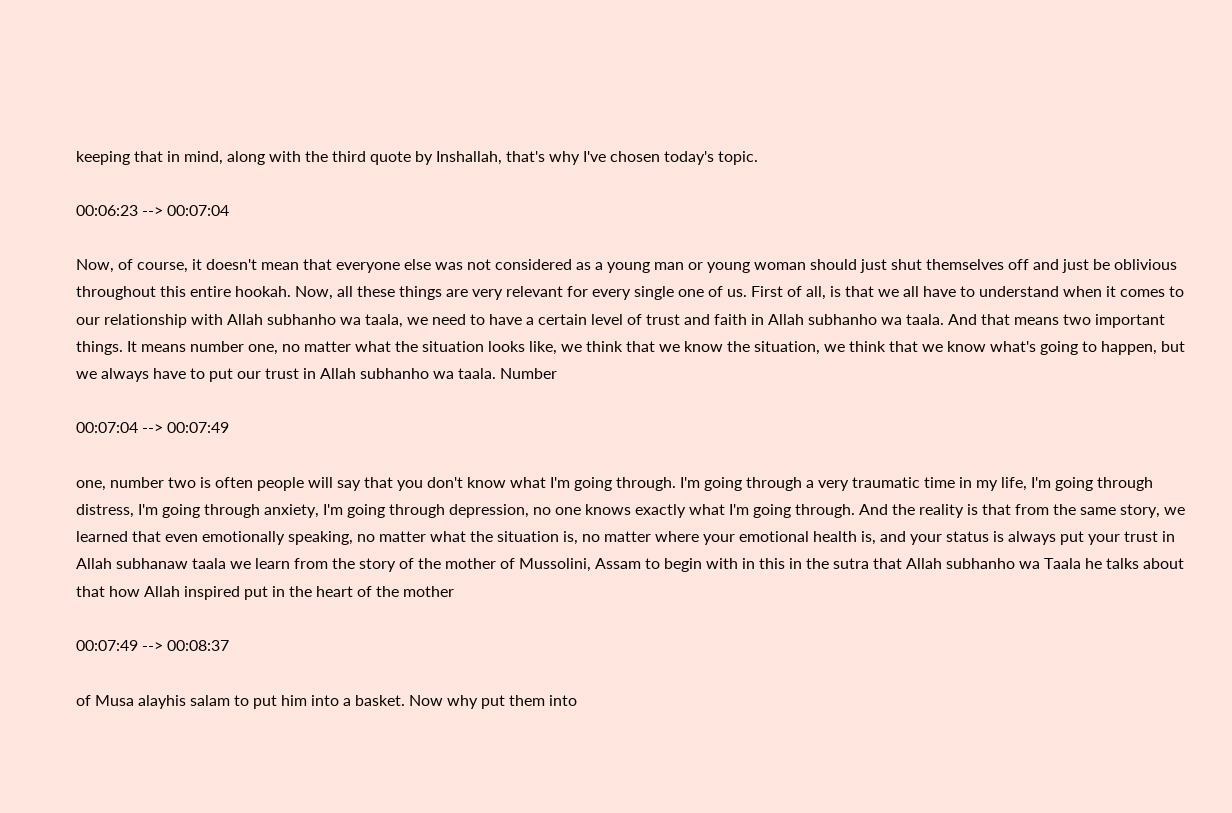keeping that in mind, along with the third quote by Inshallah, that's why I've chosen today's topic.

00:06:23 --> 00:07:04

Now, of course, it doesn't mean that everyone else was not considered as a young man or young woman should just shut themselves off and just be oblivious throughout this entire hookah. Now, all these things are very relevant for every single one of us. First of all, is that we all have to understand when it comes to our relationship with Allah subhanho wa taala, we need to have a certain level of trust and faith in Allah subhanho wa taala. And that means two important things. It means number one, no matter what the situation looks like, we think that we know the situation, we think that we know what's going to happen, but we always have to put our trust in Allah subhanho wa taala. Number

00:07:04 --> 00:07:49

one, number two is often people will say that you don't know what I'm going through. I'm going through a very traumatic time in my life, I'm going through distress, I'm going through anxiety, I'm going through depression, no one knows exactly what I'm going through. And the reality is that from the same story, we learned that even emotionally speaking, no matter what the situation is, no matter where your emotional health is, and your status is always put your trust in Allah subhanaw taala we learn from the story of the mother of Mussolini, Assam to begin with in this in the sutra that Allah subhanho wa Taala he talks about that how Allah inspired put in the heart of the mother

00:07:49 --> 00:08:37

of Musa alayhis salam to put him into a basket. Now why put them into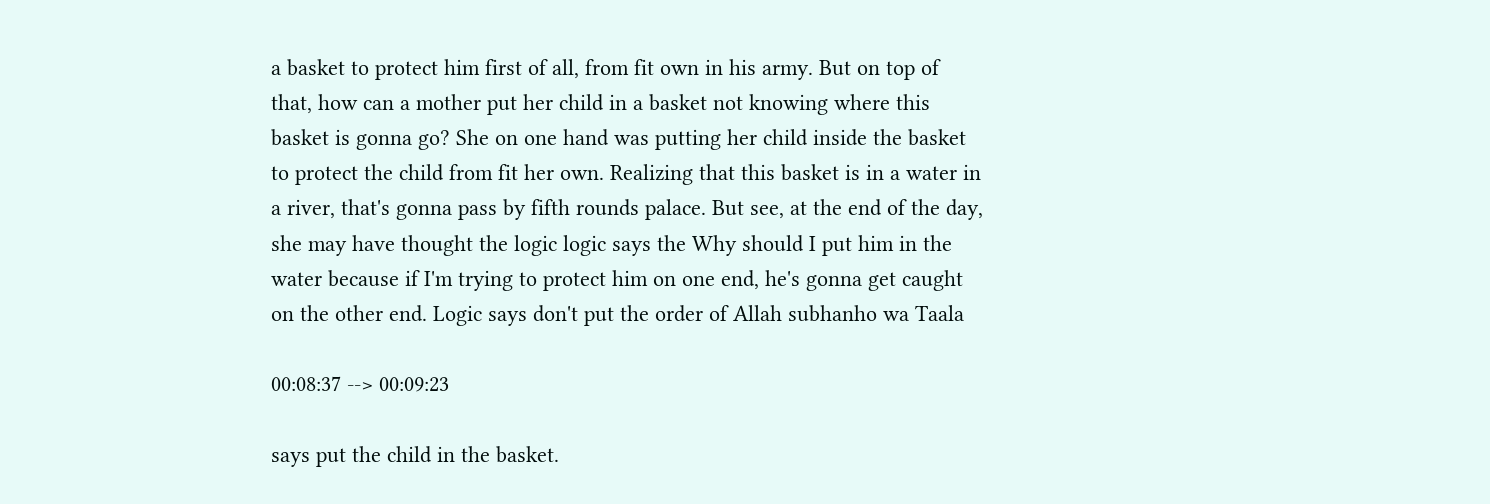a basket to protect him first of all, from fit own in his army. But on top of that, how can a mother put her child in a basket not knowing where this basket is gonna go? She on one hand was putting her child inside the basket to protect the child from fit her own. Realizing that this basket is in a water in a river, that's gonna pass by fifth rounds palace. But see, at the end of the day, she may have thought the logic logic says the Why should I put him in the water because if I'm trying to protect him on one end, he's gonna get caught on the other end. Logic says don't put the order of Allah subhanho wa Taala

00:08:37 --> 00:09:23

says put the child in the basket.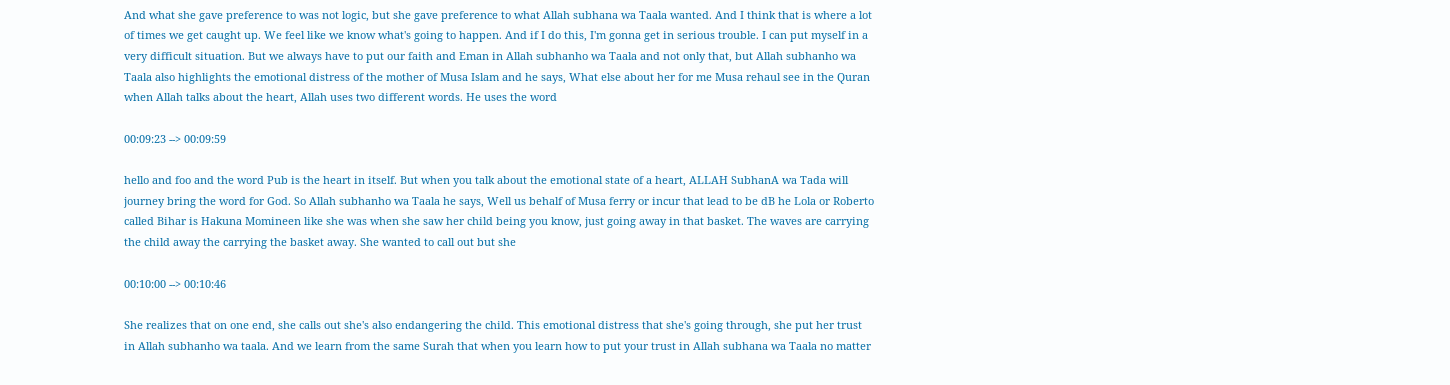And what she gave preference to was not logic, but she gave preference to what Allah subhana wa Taala wanted. And I think that is where a lot of times we get caught up. We feel like we know what's going to happen. And if I do this, I'm gonna get in serious trouble. I can put myself in a very difficult situation. But we always have to put our faith and Eman in Allah subhanho wa Taala and not only that, but Allah subhanho wa Taala also highlights the emotional distress of the mother of Musa Islam and he says, What else about her for me Musa rehaul see in the Quran when Allah talks about the heart, Allah uses two different words. He uses the word

00:09:23 --> 00:09:59

hello and foo and the word Pub is the heart in itself. But when you talk about the emotional state of a heart, ALLAH SubhanA wa Tada will journey bring the word for God. So Allah subhanho wa Taala he says, Well us behalf of Musa ferry or incur that lead to be dB he Lola or Roberto called Bihar is Hakuna Momineen like she was when she saw her child being you know, just going away in that basket. The waves are carrying the child away the carrying the basket away. She wanted to call out but she

00:10:00 --> 00:10:46

She realizes that on one end, she calls out she's also endangering the child. This emotional distress that she's going through, she put her trust in Allah subhanho wa taala. And we learn from the same Surah that when you learn how to put your trust in Allah subhana wa Taala no matter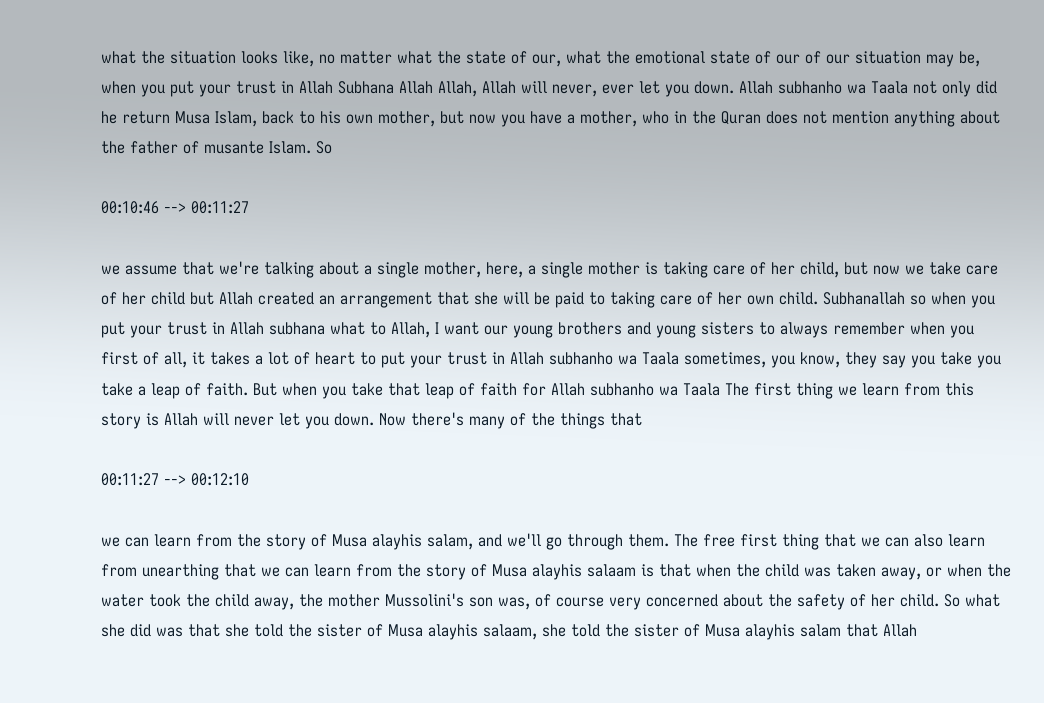what the situation looks like, no matter what the state of our, what the emotional state of our of our situation may be, when you put your trust in Allah Subhana Allah Allah, Allah will never, ever let you down. Allah subhanho wa Taala not only did he return Musa Islam, back to his own mother, but now you have a mother, who in the Quran does not mention anything about the father of musante Islam. So

00:10:46 --> 00:11:27

we assume that we're talking about a single mother, here, a single mother is taking care of her child, but now we take care of her child but Allah created an arrangement that she will be paid to taking care of her own child. Subhanallah so when you put your trust in Allah subhana what to Allah, I want our young brothers and young sisters to always remember when you first of all, it takes a lot of heart to put your trust in Allah subhanho wa Taala sometimes, you know, they say you take you take a leap of faith. But when you take that leap of faith for Allah subhanho wa Taala The first thing we learn from this story is Allah will never let you down. Now there's many of the things that

00:11:27 --> 00:12:10

we can learn from the story of Musa alayhis salam, and we'll go through them. The free first thing that we can also learn from unearthing that we can learn from the story of Musa alayhis salaam is that when the child was taken away, or when the water took the child away, the mother Mussolini's son was, of course very concerned about the safety of her child. So what she did was that she told the sister of Musa alayhis salaam, she told the sister of Musa alayhis salam that Allah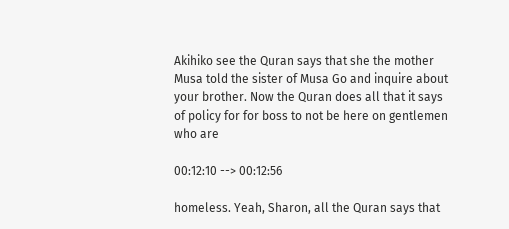Akihiko see the Quran says that she the mother Musa told the sister of Musa Go and inquire about your brother. Now the Quran does all that it says of policy for for boss to not be here on gentlemen who are

00:12:10 --> 00:12:56

homeless. Yeah, Sharon, all the Quran says that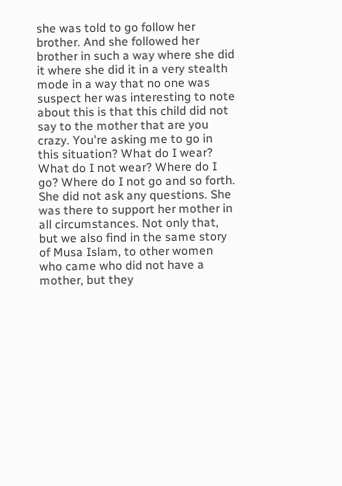she was told to go follow her brother. And she followed her brother in such a way where she did it where she did it in a very stealth mode in a way that no one was suspect her was interesting to note about this is that this child did not say to the mother that are you crazy. You're asking me to go in this situation? What do I wear? What do I not wear? Where do I go? Where do I not go and so forth. She did not ask any questions. She was there to support her mother in all circumstances. Not only that, but we also find in the same story of Musa Islam, to other women who came who did not have a mother, but they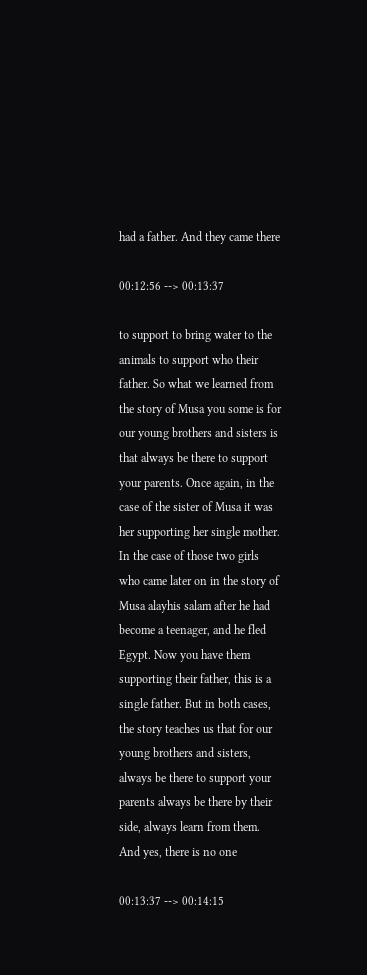had a father. And they came there

00:12:56 --> 00:13:37

to support to bring water to the animals to support who their father. So what we learned from the story of Musa you some is for our young brothers and sisters is that always be there to support your parents. Once again, in the case of the sister of Musa it was her supporting her single mother. In the case of those two girls who came later on in the story of Musa alayhis salam after he had become a teenager, and he fled Egypt. Now you have them supporting their father, this is a single father. But in both cases, the story teaches us that for our young brothers and sisters, always be there to support your parents always be there by their side, always learn from them. And yes, there is no one

00:13:37 --> 00:14:15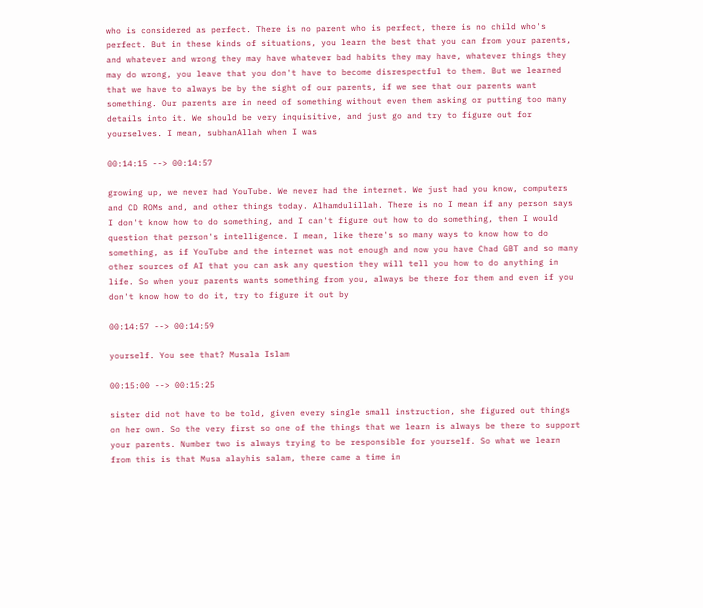who is considered as perfect. There is no parent who is perfect, there is no child who's perfect. But in these kinds of situations, you learn the best that you can from your parents, and whatever and wrong they may have whatever bad habits they may have, whatever things they may do wrong, you leave that you don't have to become disrespectful to them. But we learned that we have to always be by the sight of our parents, if we see that our parents want something. Our parents are in need of something without even them asking or putting too many details into it. We should be very inquisitive, and just go and try to figure out for yourselves. I mean, subhanAllah when I was

00:14:15 --> 00:14:57

growing up, we never had YouTube. We never had the internet. We just had you know, computers and CD ROMs and, and other things today. Alhamdulillah. There is no I mean if any person says I don't know how to do something, and I can't figure out how to do something, then I would question that person's intelligence. I mean, like there's so many ways to know how to do something, as if YouTube and the internet was not enough and now you have Chad GBT and so many other sources of AI that you can ask any question they will tell you how to do anything in life. So when your parents wants something from you, always be there for them and even if you don't know how to do it, try to figure it out by

00:14:57 --> 00:14:59

yourself. You see that? Musala Islam

00:15:00 --> 00:15:25

sister did not have to be told, given every single small instruction, she figured out things on her own. So the very first so one of the things that we learn is always be there to support your parents. Number two is always trying to be responsible for yourself. So what we learn from this is that Musa alayhis salam, there came a time in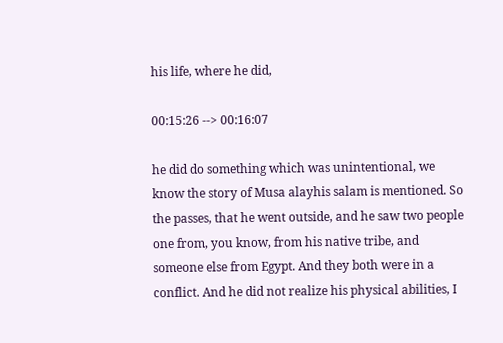his life, where he did,

00:15:26 --> 00:16:07

he did do something which was unintentional, we know the story of Musa alayhis salam is mentioned. So the passes, that he went outside, and he saw two people one from, you know, from his native tribe, and someone else from Egypt. And they both were in a conflict. And he did not realize his physical abilities, I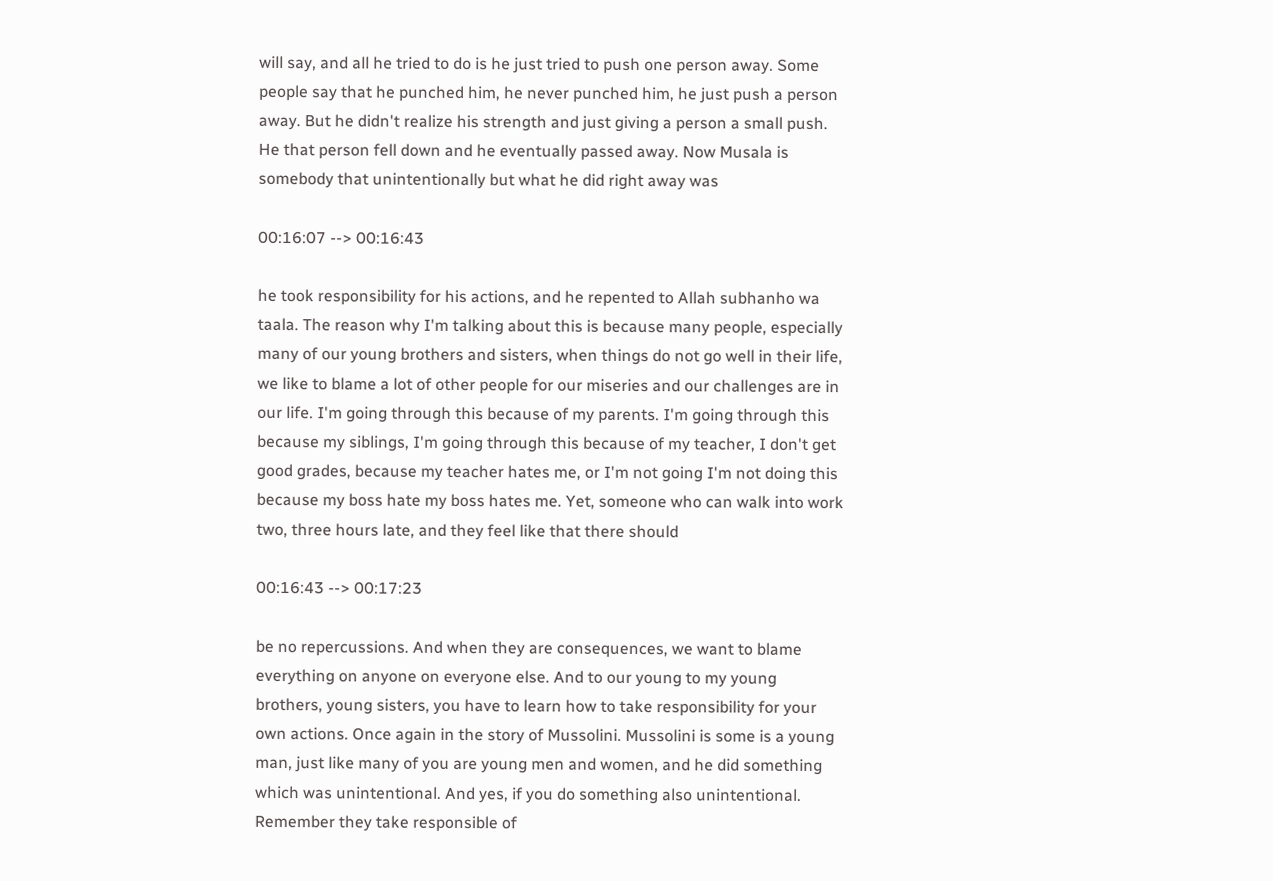will say, and all he tried to do is he just tried to push one person away. Some people say that he punched him, he never punched him, he just push a person away. But he didn't realize his strength and just giving a person a small push. He that person fell down and he eventually passed away. Now Musala is somebody that unintentionally but what he did right away was

00:16:07 --> 00:16:43

he took responsibility for his actions, and he repented to Allah subhanho wa taala. The reason why I'm talking about this is because many people, especially many of our young brothers and sisters, when things do not go well in their life, we like to blame a lot of other people for our miseries and our challenges are in our life. I'm going through this because of my parents. I'm going through this because my siblings, I'm going through this because of my teacher, I don't get good grades, because my teacher hates me, or I'm not going I'm not doing this because my boss hate my boss hates me. Yet, someone who can walk into work two, three hours late, and they feel like that there should

00:16:43 --> 00:17:23

be no repercussions. And when they are consequences, we want to blame everything on anyone on everyone else. And to our young to my young brothers, young sisters, you have to learn how to take responsibility for your own actions. Once again in the story of Mussolini. Mussolini is some is a young man, just like many of you are young men and women, and he did something which was unintentional. And yes, if you do something also unintentional. Remember they take responsible of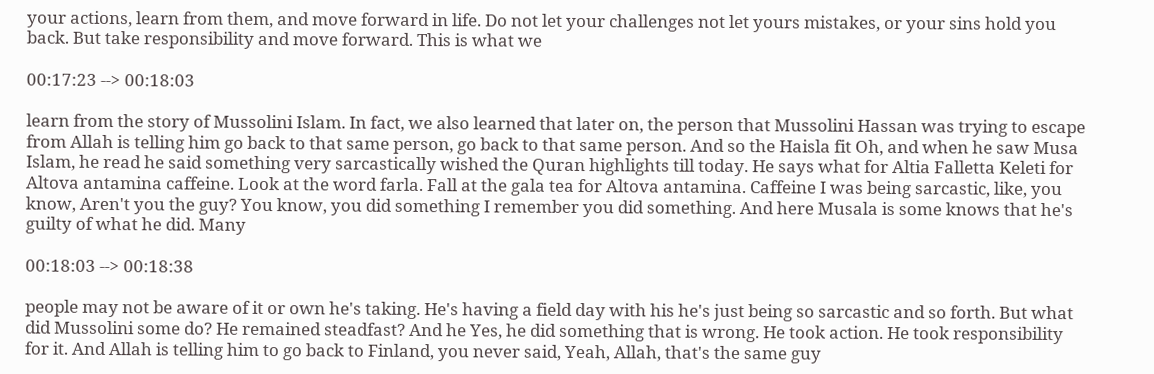your actions, learn from them, and move forward in life. Do not let your challenges not let yours mistakes, or your sins hold you back. But take responsibility and move forward. This is what we

00:17:23 --> 00:18:03

learn from the story of Mussolini Islam. In fact, we also learned that later on, the person that Mussolini Hassan was trying to escape from Allah is telling him go back to that same person, go back to that same person. And so the Haisla fit Oh, and when he saw Musa Islam, he read he said something very sarcastically wished the Quran highlights till today. He says what for Altia Falletta Keleti for Altova antamina caffeine. Look at the word farla. Fall at the gala tea for Altova antamina. Caffeine I was being sarcastic, like, you know, Aren't you the guy? You know, you did something I remember you did something. And here Musala is some knows that he's guilty of what he did. Many

00:18:03 --> 00:18:38

people may not be aware of it or own he's taking. He's having a field day with his he's just being so sarcastic and so forth. But what did Mussolini some do? He remained steadfast? And he Yes, he did something that is wrong. He took action. He took responsibility for it. And Allah is telling him to go back to Finland, you never said, Yeah, Allah, that's the same guy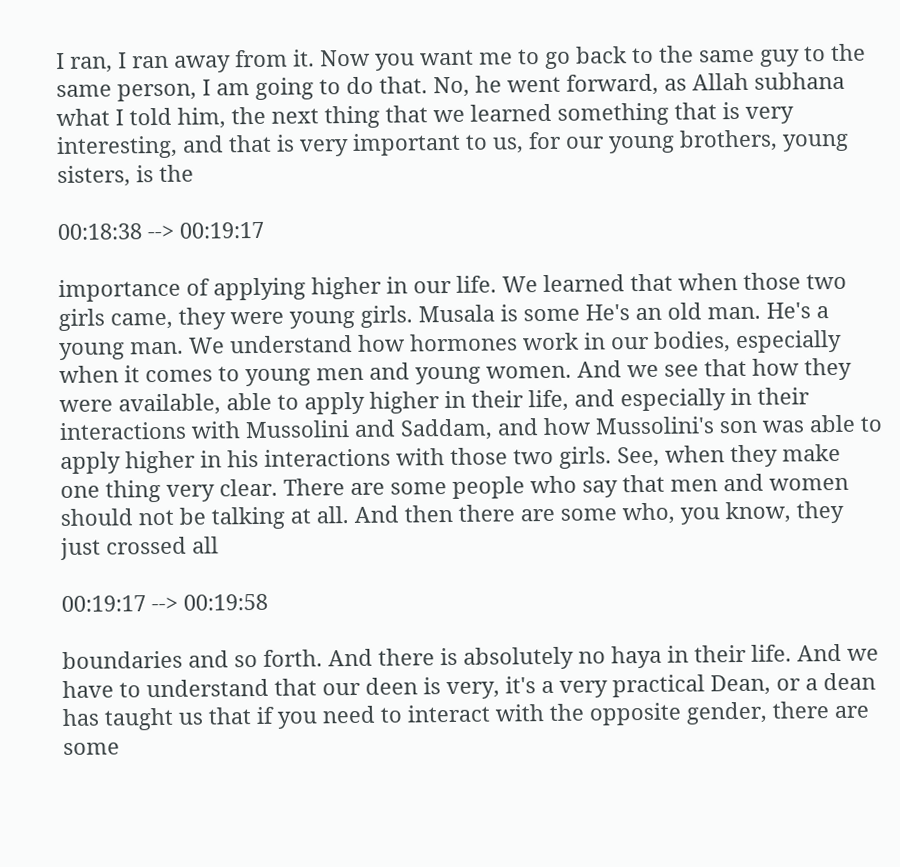I ran, I ran away from it. Now you want me to go back to the same guy to the same person, I am going to do that. No, he went forward, as Allah subhana what I told him, the next thing that we learned something that is very interesting, and that is very important to us, for our young brothers, young sisters, is the

00:18:38 --> 00:19:17

importance of applying higher in our life. We learned that when those two girls came, they were young girls. Musala is some He's an old man. He's a young man. We understand how hormones work in our bodies, especially when it comes to young men and young women. And we see that how they were available, able to apply higher in their life, and especially in their interactions with Mussolini and Saddam, and how Mussolini's son was able to apply higher in his interactions with those two girls. See, when they make one thing very clear. There are some people who say that men and women should not be talking at all. And then there are some who, you know, they just crossed all

00:19:17 --> 00:19:58

boundaries and so forth. And there is absolutely no haya in their life. And we have to understand that our deen is very, it's a very practical Dean, or a dean has taught us that if you need to interact with the opposite gender, there are some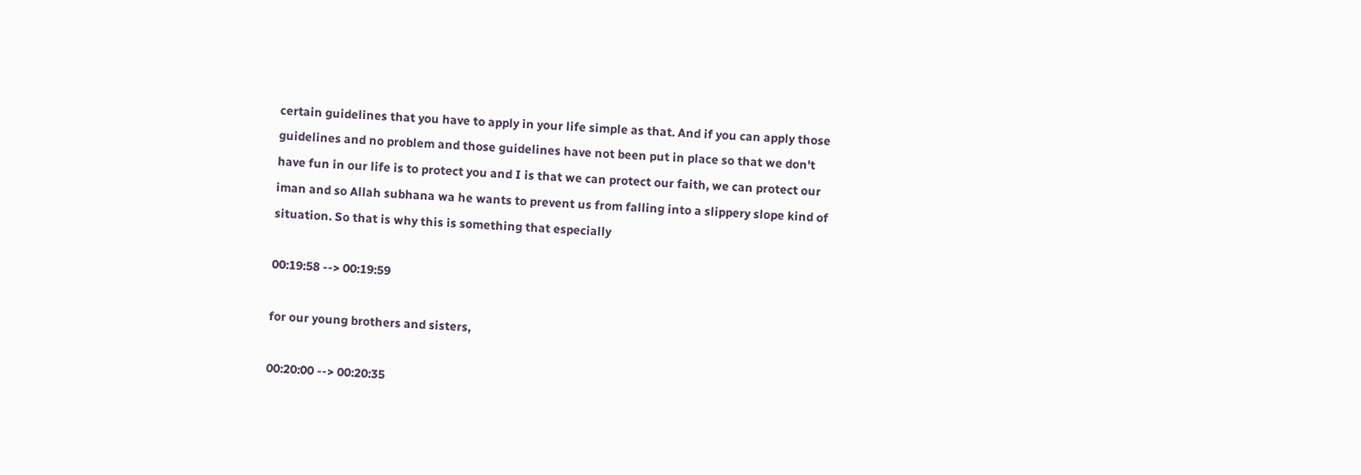certain guidelines that you have to apply in your life simple as that. And if you can apply those guidelines and no problem and those guidelines have not been put in place so that we don't have fun in our life is to protect you and I is that we can protect our faith, we can protect our iman and so Allah subhana wa he wants to prevent us from falling into a slippery slope kind of situation. So that is why this is something that especially

00:19:58 --> 00:19:59

for our young brothers and sisters,

00:20:00 --> 00:20:35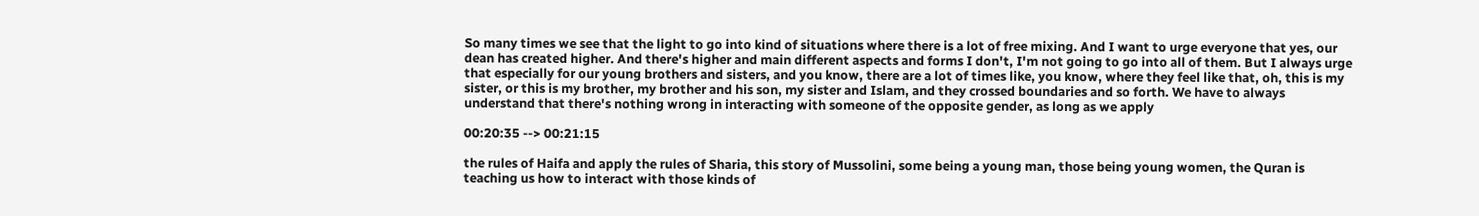So many times we see that the light to go into kind of situations where there is a lot of free mixing. And I want to urge everyone that yes, our dean has created higher. And there's higher and main different aspects and forms I don't, I'm not going to go into all of them. But I always urge that especially for our young brothers and sisters, and you know, there are a lot of times like, you know, where they feel like that, oh, this is my sister, or this is my brother, my brother and his son, my sister and Islam, and they crossed boundaries and so forth. We have to always understand that there's nothing wrong in interacting with someone of the opposite gender, as long as we apply

00:20:35 --> 00:21:15

the rules of Haifa and apply the rules of Sharia, this story of Mussolini, some being a young man, those being young women, the Quran is teaching us how to interact with those kinds of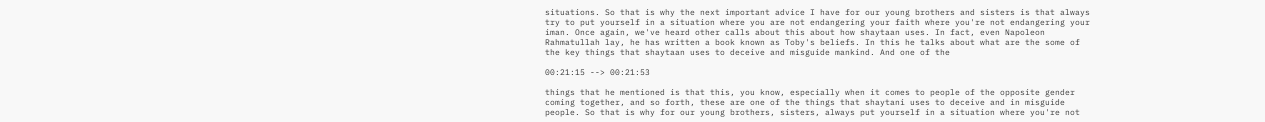situations. So that is why the next important advice I have for our young brothers and sisters is that always try to put yourself in a situation where you are not endangering your faith where you're not endangering your iman. Once again, we've heard other calls about this about how shaytaan uses. In fact, even Napoleon Rahmatullah lay, he has written a book known as Toby's beliefs. In this he talks about what are the some of the key things that shaytaan uses to deceive and misguide mankind. And one of the

00:21:15 --> 00:21:53

things that he mentioned is that this, you know, especially when it comes to people of the opposite gender coming together, and so forth, these are one of the things that shaytani uses to deceive and in misguide people. So that is why for our young brothers, sisters, always put yourself in a situation where you're not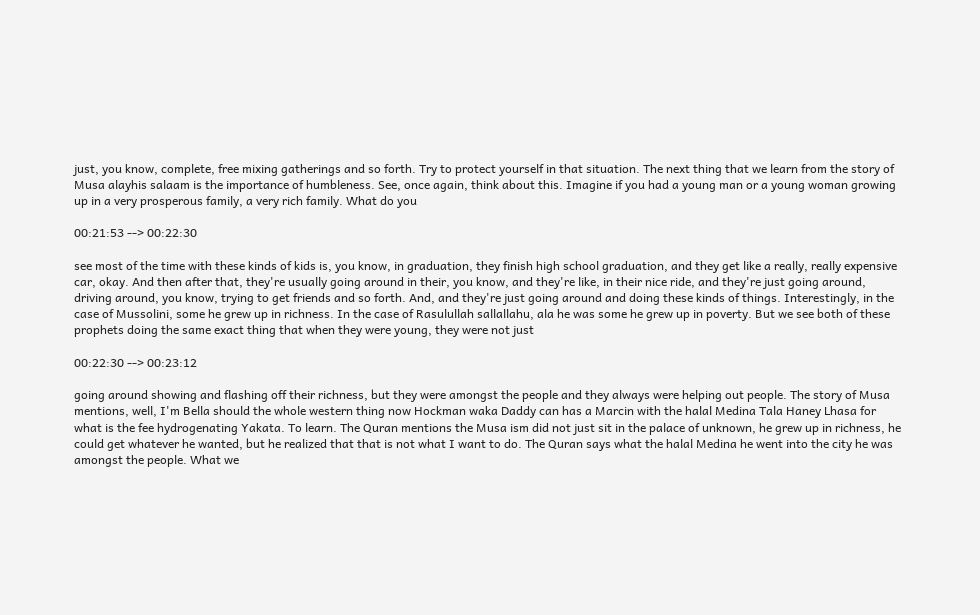just, you know, complete, free mixing gatherings and so forth. Try to protect yourself in that situation. The next thing that we learn from the story of Musa alayhis salaam is the importance of humbleness. See, once again, think about this. Imagine if you had a young man or a young woman growing up in a very prosperous family, a very rich family. What do you

00:21:53 --> 00:22:30

see most of the time with these kinds of kids is, you know, in graduation, they finish high school graduation, and they get like a really, really expensive car, okay. And then after that, they're usually going around in their, you know, and they're like, in their nice ride, and they're just going around, driving around, you know, trying to get friends and so forth. And, and they're just going around and doing these kinds of things. Interestingly, in the case of Mussolini, some he grew up in richness. In the case of Rasulullah sallallahu, ala he was some he grew up in poverty. But we see both of these prophets doing the same exact thing that when they were young, they were not just

00:22:30 --> 00:23:12

going around showing and flashing off their richness, but they were amongst the people and they always were helping out people. The story of Musa mentions, well, I'm Bella should the whole western thing now Hockman waka Daddy can has a Marcin with the halal Medina Tala Haney Lhasa for what is the fee hydrogenating Yakata. To learn. The Quran mentions the Musa ism did not just sit in the palace of unknown, he grew up in richness, he could get whatever he wanted, but he realized that that is not what I want to do. The Quran says what the halal Medina he went into the city he was amongst the people. What we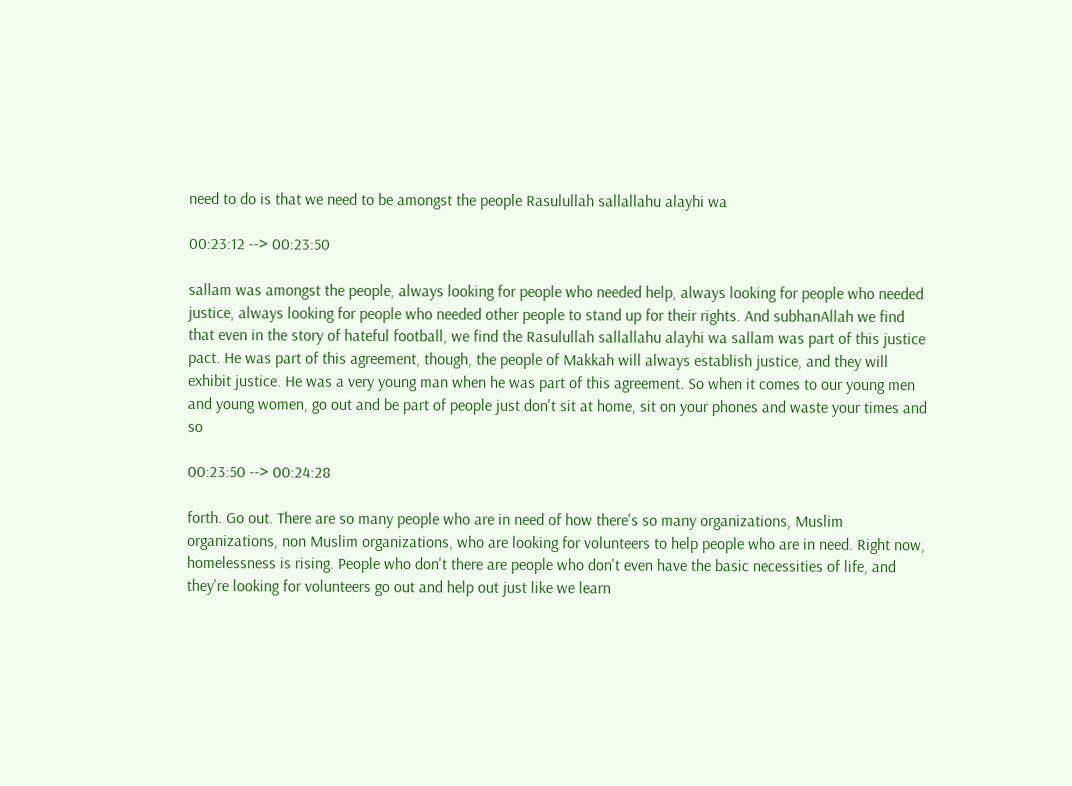need to do is that we need to be amongst the people Rasulullah sallallahu alayhi wa

00:23:12 --> 00:23:50

sallam was amongst the people, always looking for people who needed help, always looking for people who needed justice, always looking for people who needed other people to stand up for their rights. And subhanAllah we find that even in the story of hateful football, we find the Rasulullah sallallahu alayhi wa sallam was part of this justice pact. He was part of this agreement, though, the people of Makkah will always establish justice, and they will exhibit justice. He was a very young man when he was part of this agreement. So when it comes to our young men and young women, go out and be part of people just don't sit at home, sit on your phones and waste your times and so

00:23:50 --> 00:24:28

forth. Go out. There are so many people who are in need of how there's so many organizations, Muslim organizations, non Muslim organizations, who are looking for volunteers to help people who are in need. Right now, homelessness is rising. People who don't there are people who don't even have the basic necessities of life, and they're looking for volunteers go out and help out just like we learn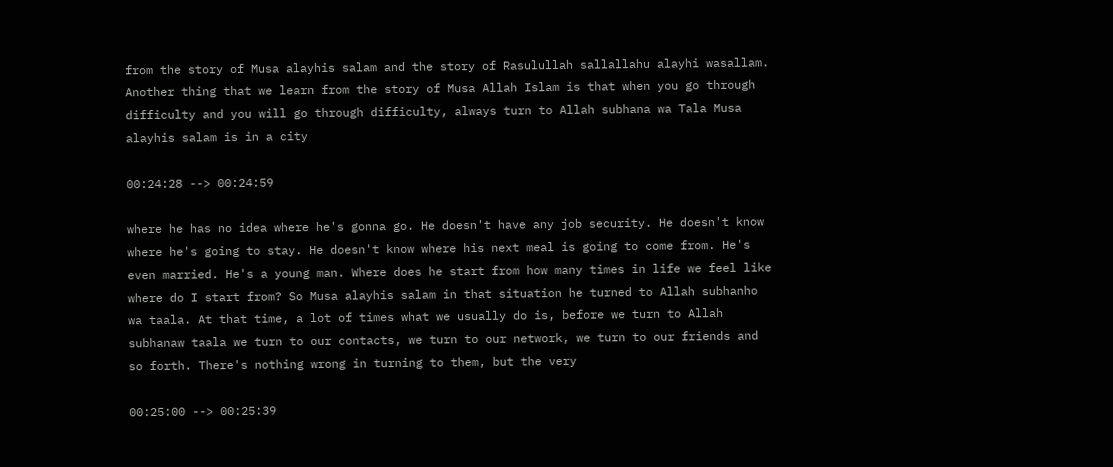from the story of Musa alayhis salam and the story of Rasulullah sallallahu alayhi wasallam. Another thing that we learn from the story of Musa Allah Islam is that when you go through difficulty and you will go through difficulty, always turn to Allah subhana wa Tala Musa alayhis salam is in a city

00:24:28 --> 00:24:59

where he has no idea where he's gonna go. He doesn't have any job security. He doesn't know where he's going to stay. He doesn't know where his next meal is going to come from. He's even married. He's a young man. Where does he start from how many times in life we feel like where do I start from? So Musa alayhis salam in that situation he turned to Allah subhanho wa taala. At that time, a lot of times what we usually do is, before we turn to Allah subhanaw taala we turn to our contacts, we turn to our network, we turn to our friends and so forth. There's nothing wrong in turning to them, but the very

00:25:00 --> 00:25:39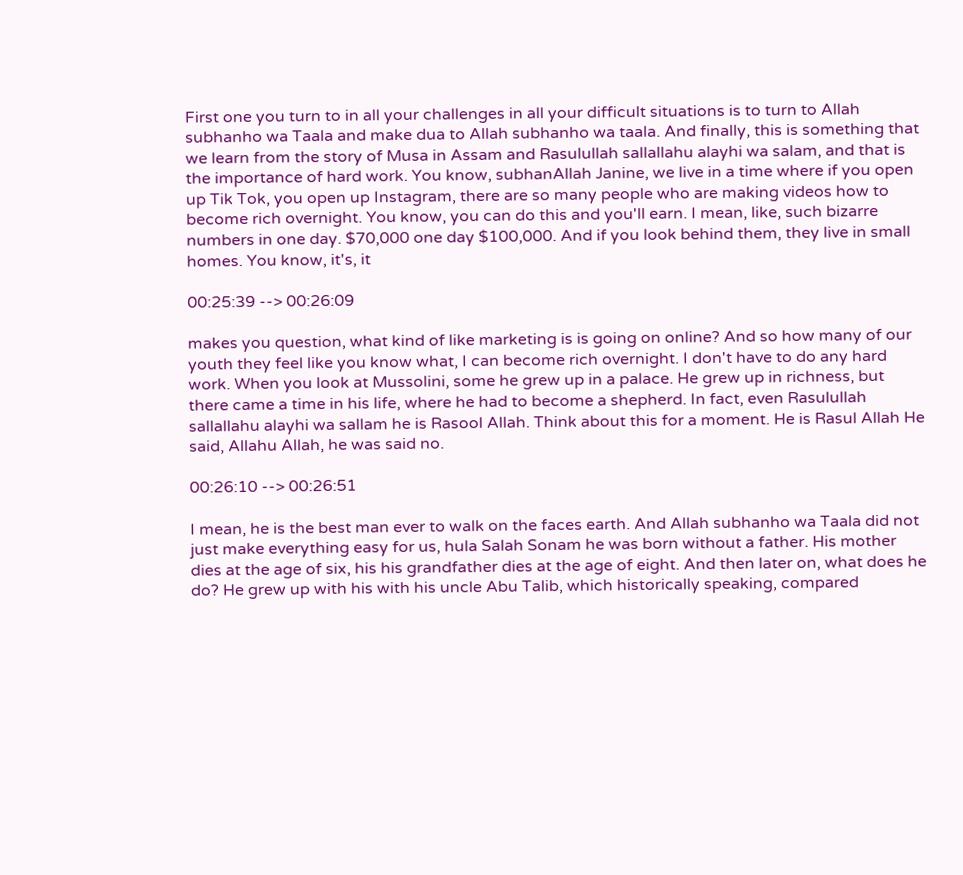First one you turn to in all your challenges in all your difficult situations is to turn to Allah subhanho wa Taala and make dua to Allah subhanho wa taala. And finally, this is something that we learn from the story of Musa in Assam and Rasulullah sallallahu alayhi wa salam, and that is the importance of hard work. You know, subhanAllah Janine, we live in a time where if you open up Tik Tok, you open up Instagram, there are so many people who are making videos how to become rich overnight. You know, you can do this and you'll earn. I mean, like, such bizarre numbers in one day. $70,000 one day $100,000. And if you look behind them, they live in small homes. You know, it's, it

00:25:39 --> 00:26:09

makes you question, what kind of like marketing is is going on online? And so how many of our youth they feel like you know what, I can become rich overnight. I don't have to do any hard work. When you look at Mussolini, some he grew up in a palace. He grew up in richness, but there came a time in his life, where he had to become a shepherd. In fact, even Rasulullah sallallahu alayhi wa sallam he is Rasool Allah. Think about this for a moment. He is Rasul Allah He said, Allahu Allah, he was said no.

00:26:10 --> 00:26:51

I mean, he is the best man ever to walk on the faces earth. And Allah subhanho wa Taala did not just make everything easy for us, hula Salah Sonam he was born without a father. His mother dies at the age of six, his his grandfather dies at the age of eight. And then later on, what does he do? He grew up with his with his uncle Abu Talib, which historically speaking, compared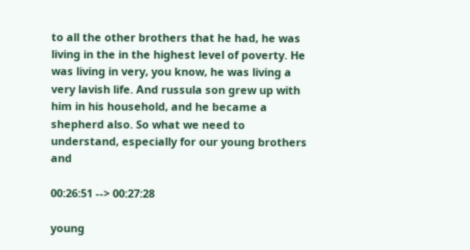to all the other brothers that he had, he was living in the in the highest level of poverty. He was living in very, you know, he was living a very lavish life. And russula son grew up with him in his household, and he became a shepherd also. So what we need to understand, especially for our young brothers and

00:26:51 --> 00:27:28

young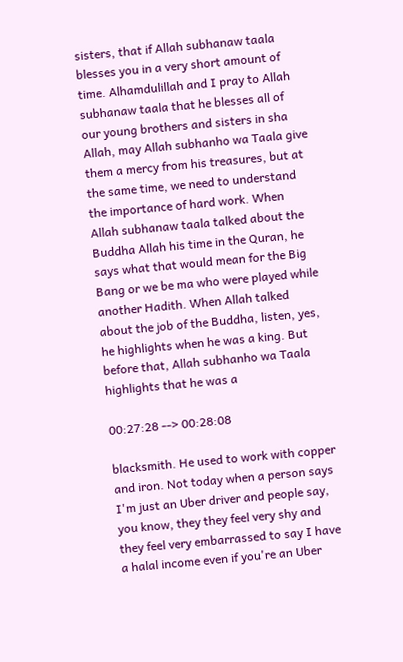sisters, that if Allah subhanaw taala blesses you in a very short amount of time. Alhamdulillah and I pray to Allah subhanaw taala that he blesses all of our young brothers and sisters in sha Allah, may Allah subhanho wa Taala give them a mercy from his treasures, but at the same time, we need to understand the importance of hard work. When Allah subhanaw taala talked about the Buddha Allah his time in the Quran, he says what that would mean for the Big Bang or we be ma who were played while another Hadith. When Allah talked about the job of the Buddha, listen, yes, he highlights when he was a king. But before that, Allah subhanho wa Taala highlights that he was a

00:27:28 --> 00:28:08

blacksmith. He used to work with copper and iron. Not today when a person says I'm just an Uber driver and people say, you know, they they feel very shy and they feel very embarrassed to say I have a halal income even if you're an Uber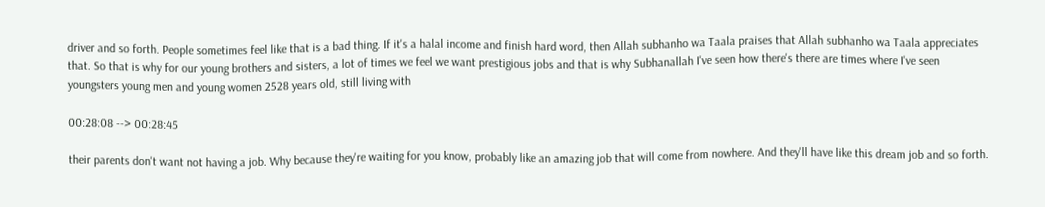driver and so forth. People sometimes feel like that is a bad thing. If it's a halal income and finish hard word, then Allah subhanho wa Taala praises that Allah subhanho wa Taala appreciates that. So that is why for our young brothers and sisters, a lot of times we feel we want prestigious jobs and that is why Subhanallah I've seen how there's there are times where I've seen youngsters young men and young women 2528 years old, still living with

00:28:08 --> 00:28:45

their parents don't want not having a job. Why because they're waiting for you know, probably like an amazing job that will come from nowhere. And they'll have like this dream job and so forth.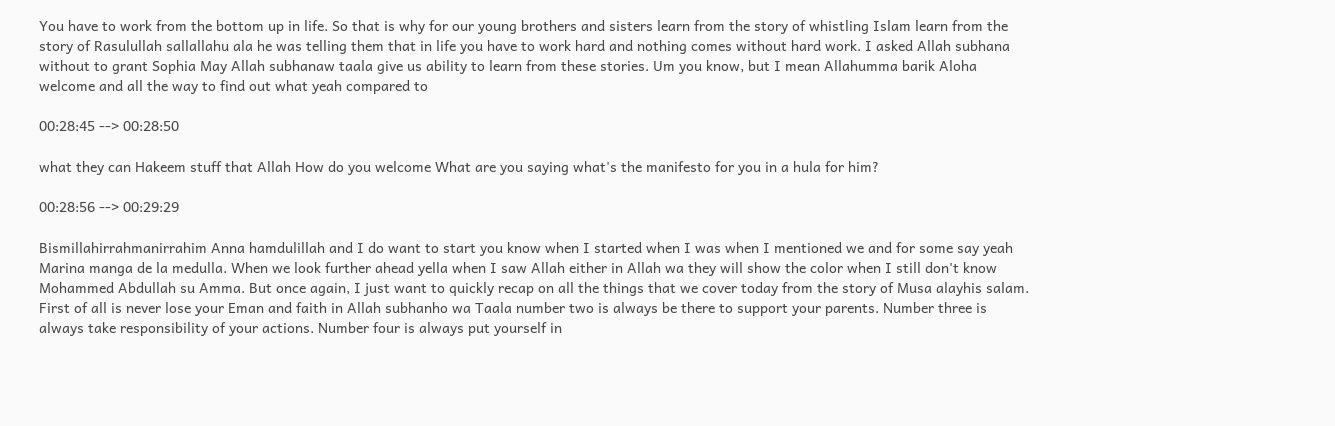You have to work from the bottom up in life. So that is why for our young brothers and sisters learn from the story of whistling Islam learn from the story of Rasulullah sallallahu ala he was telling them that in life you have to work hard and nothing comes without hard work. I asked Allah subhana without to grant Sophia May Allah subhanaw taala give us ability to learn from these stories. Um you know, but I mean Allahumma barik Aloha welcome and all the way to find out what yeah compared to

00:28:45 --> 00:28:50

what they can Hakeem stuff that Allah How do you welcome What are you saying what's the manifesto for you in a hula for him?

00:28:56 --> 00:29:29

Bismillahirrahmanirrahim Anna hamdulillah and I do want to start you know when I started when I was when I mentioned we and for some say yeah Marina manga de la medulla. When we look further ahead yella when I saw Allah either in Allah wa they will show the color when I still don't know Mohammed Abdullah su Amma. But once again, I just want to quickly recap on all the things that we cover today from the story of Musa alayhis salam. First of all is never lose your Eman and faith in Allah subhanho wa Taala number two is always be there to support your parents. Number three is always take responsibility of your actions. Number four is always put yourself in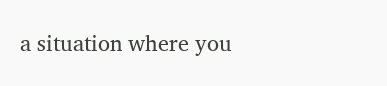a situation where you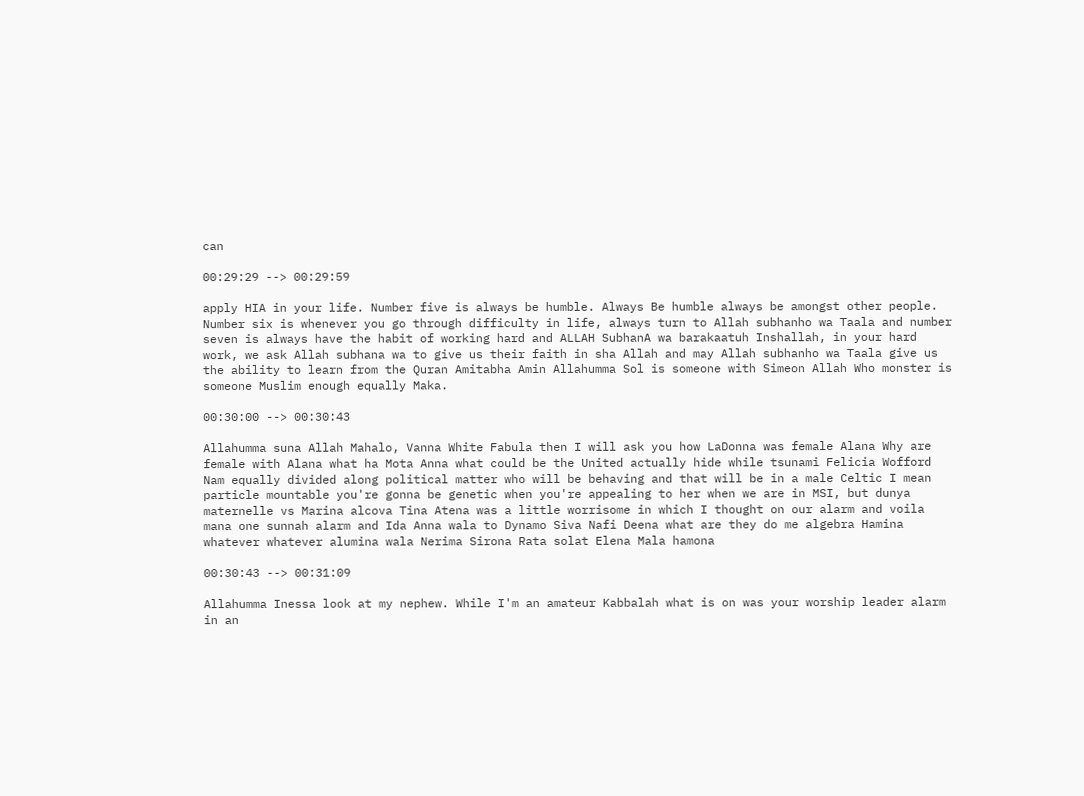can

00:29:29 --> 00:29:59

apply HIA in your life. Number five is always be humble. Always Be humble always be amongst other people. Number six is whenever you go through difficulty in life, always turn to Allah subhanho wa Taala and number seven is always have the habit of working hard and ALLAH SubhanA wa barakaatuh Inshallah, in your hard work, we ask Allah subhana wa to give us their faith in sha Allah and may Allah subhanho wa Taala give us the ability to learn from the Quran Amitabha Amin Allahumma Sol is someone with Simeon Allah Who monster is someone Muslim enough equally Maka.

00:30:00 --> 00:30:43

Allahumma suna Allah Mahalo, Vanna White Fabula then I will ask you how LaDonna was female Alana Why are female with Alana what ha Mota Anna what could be the United actually hide while tsunami Felicia Wofford Nam equally divided along political matter who will be behaving and that will be in a male Celtic I mean particle mountable you're gonna be genetic when you're appealing to her when we are in MSI, but dunya maternelle vs Marina alcova Tina Atena was a little worrisome in which I thought on our alarm and voila mana one sunnah alarm and Ida Anna wala to Dynamo Siva Nafi Deena what are they do me algebra Hamina whatever whatever alumina wala Nerima Sirona Rata solat Elena Mala hamona

00:30:43 --> 00:31:09

Allahumma Inessa look at my nephew. While I'm an amateur Kabbalah what is on was your worship leader alarm in an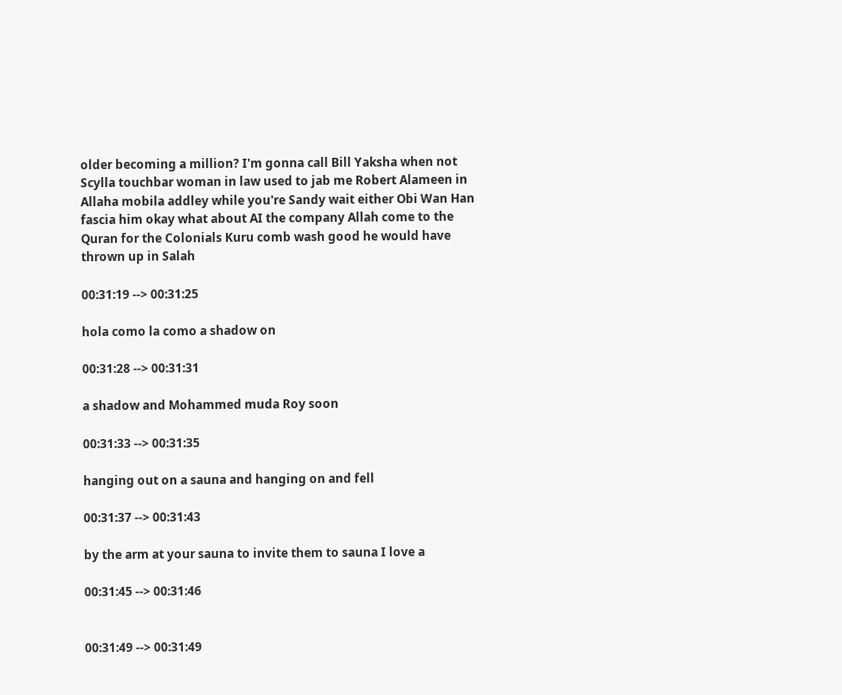older becoming a million? I'm gonna call Bill Yaksha when not Scylla touchbar woman in law used to jab me Robert Alameen in Allaha mobila addley while you're Sandy wait either Obi Wan Han fascia him okay what about AI the company Allah come to the Quran for the Colonials Kuru comb wash good he would have thrown up in Salah

00:31:19 --> 00:31:25

hola como la como a shadow on

00:31:28 --> 00:31:31

a shadow and Mohammed muda Roy soon

00:31:33 --> 00:31:35

hanging out on a sauna and hanging on and fell

00:31:37 --> 00:31:43

by the arm at your sauna to invite them to sauna I love a

00:31:45 --> 00:31:46


00:31:49 --> 00:31:49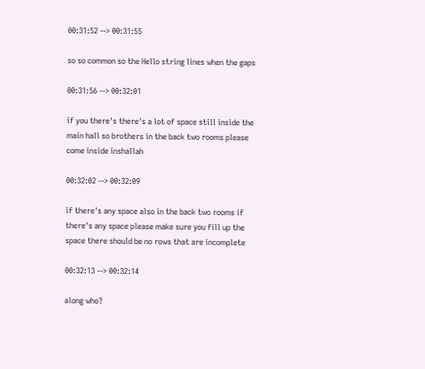00:31:52 --> 00:31:55

so so common so the Hello string lines when the gaps

00:31:56 --> 00:32:01

if you there's there's a lot of space still inside the main hall so brothers in the back two rooms please come inside inshallah

00:32:02 --> 00:32:09

if there's any space also in the back two rooms if there's any space please make sure you fill up the space there should be no rows that are incomplete

00:32:13 --> 00:32:14

along who?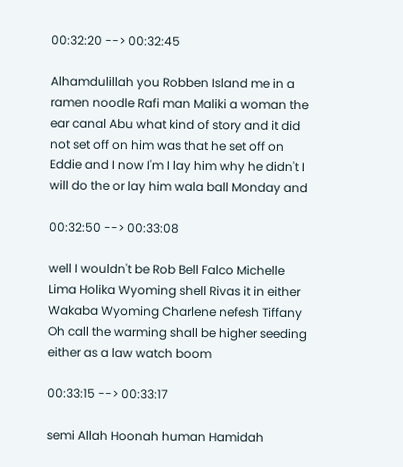00:32:20 --> 00:32:45

Alhamdulillah you Robben Island me in a ramen noodle Rafi man Maliki a woman the ear canal Abu what kind of story and it did not set off on him was that he set off on Eddie and I now I'm I lay him why he didn't I will do the or lay him wala ball Monday and

00:32:50 --> 00:33:08

well I wouldn't be Rob Bell Falco Michelle Lima Holika Wyoming shell Rivas it in either Wakaba Wyoming Charlene nefesh Tiffany Oh call the warming shall be higher seeding either as a law watch boom

00:33:15 --> 00:33:17

semi Allah Hoonah human Hamidah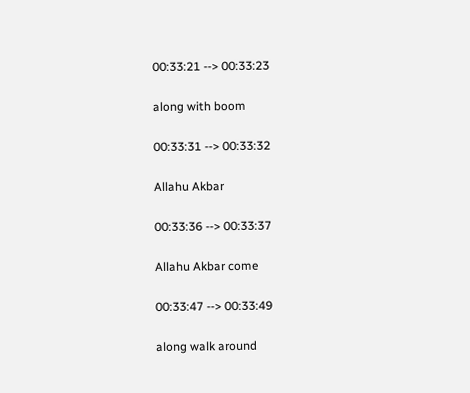00:33:21 --> 00:33:23

along with boom

00:33:31 --> 00:33:32

Allahu Akbar

00:33:36 --> 00:33:37

Allahu Akbar come

00:33:47 --> 00:33:49

along walk around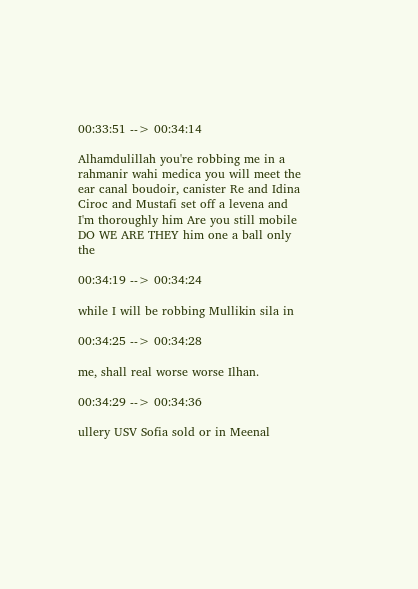00:33:51 --> 00:34:14

Alhamdulillah you're robbing me in a rahmanir wahi medica you will meet the ear canal boudoir, canister Re and Idina Ciroc and Mustafi set off a levena and I'm thoroughly him Are you still mobile DO WE ARE THEY him one a ball only the

00:34:19 --> 00:34:24

while I will be robbing Mullikin sila in

00:34:25 --> 00:34:28

me, shall real worse worse Ilhan.

00:34:29 --> 00:34:36

ullery USV Sofia sold or in Meenal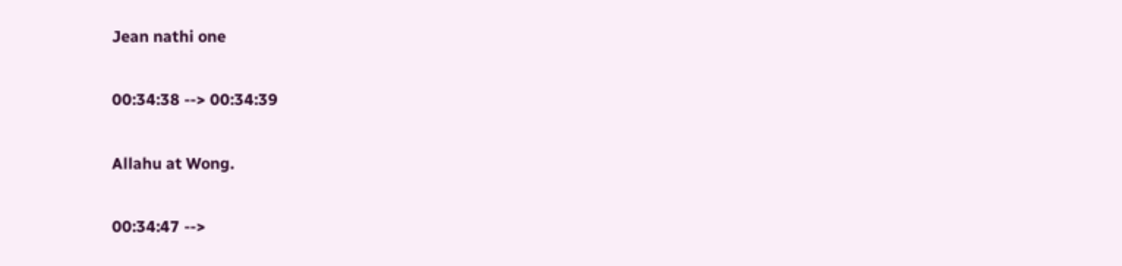Jean nathi one

00:34:38 --> 00:34:39

Allahu at Wong.

00:34:47 -->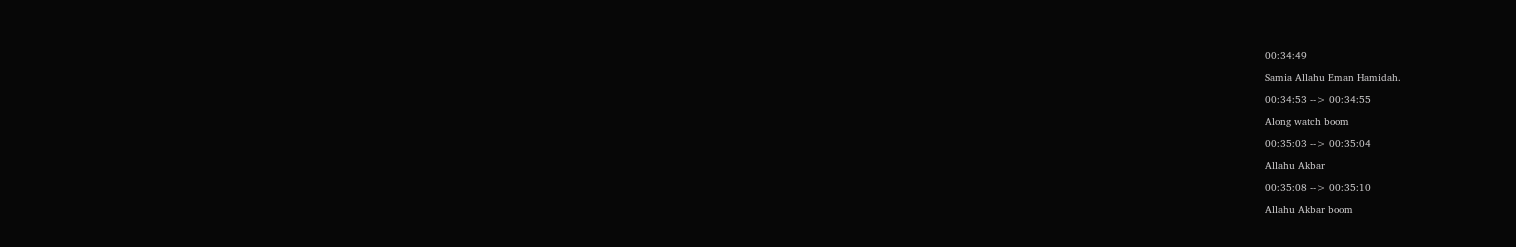00:34:49

Samia Allahu Eman Hamidah.

00:34:53 --> 00:34:55

Along watch boom

00:35:03 --> 00:35:04

Allahu Akbar

00:35:08 --> 00:35:10

Allahu Akbar boom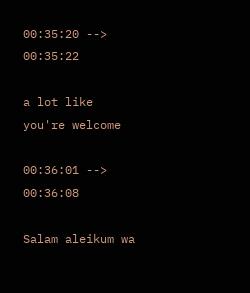00:35:20 --> 00:35:22

a lot like you're welcome

00:36:01 --> 00:36:08

Salam aleikum wa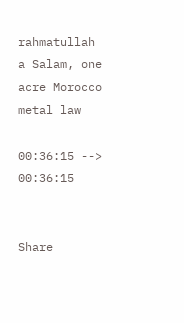rahmatullah a Salam, one acre Morocco metal law

00:36:15 --> 00:36:15


Share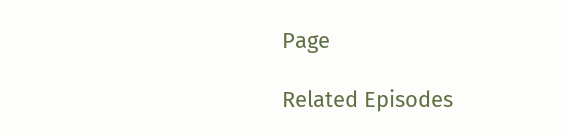Page

Related Episodes